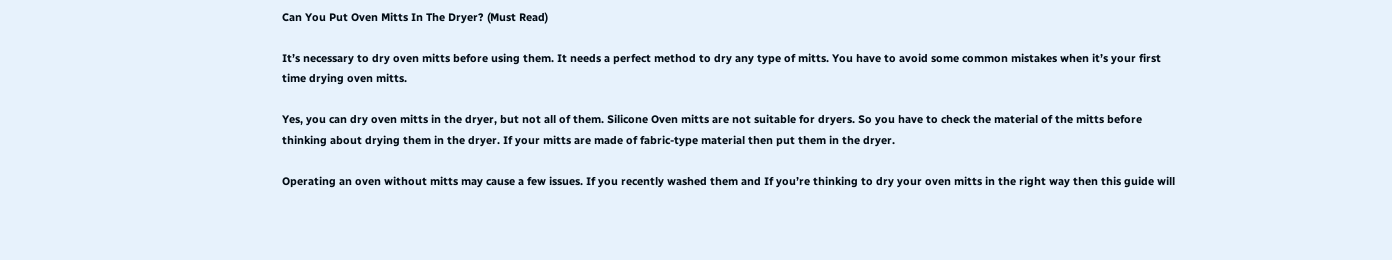Can You Put Oven Mitts In The Dryer? (Must Read)

It’s necessary to dry oven mitts before using them. It needs a perfect method to dry any type of mitts. You have to avoid some common mistakes when it’s your first time drying oven mitts.

Yes, you can dry oven mitts in the dryer, but not all of them. Silicone Oven mitts are not suitable for dryers. So you have to check the material of the mitts before thinking about drying them in the dryer. If your mitts are made of fabric-type material then put them in the dryer.

Operating an oven without mitts may cause a few issues. If you recently washed them and If you’re thinking to dry your oven mitts in the right way then this guide will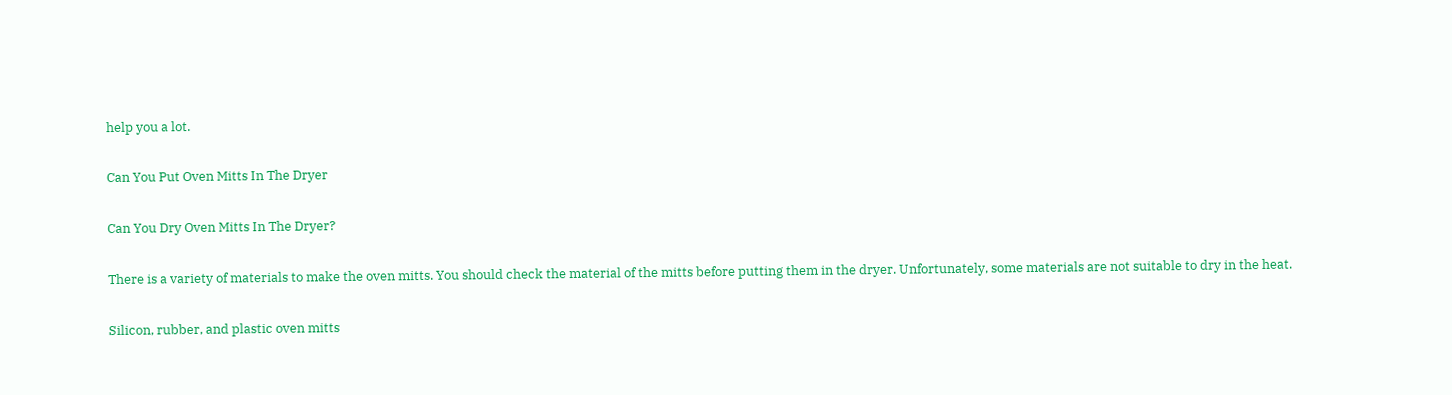help you a lot.

Can You Put Oven Mitts In The Dryer

Can You Dry Oven Mitts In The Dryer?

There is a variety of materials to make the oven mitts. You should check the material of the mitts before putting them in the dryer. Unfortunately, some materials are not suitable to dry in the heat.

Silicon, rubber, and plastic oven mitts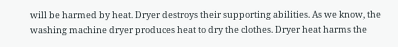will be harmed by heat. Dryer destroys their supporting abilities. As we know, the washing machine dryer produces heat to dry the clothes. Dryer heat harms the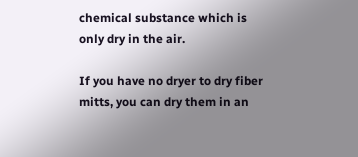chemical substance which is only dry in the air.

If you have no dryer to dry fiber mitts, you can dry them in an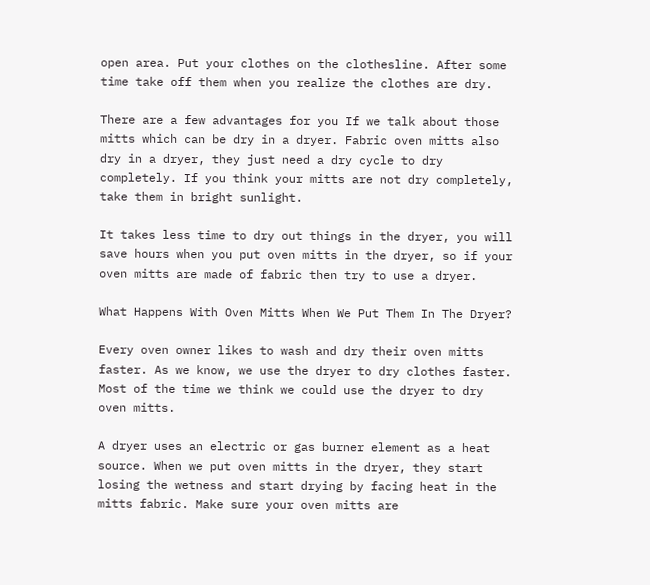open area. Put your clothes on the clothesline. After some time take off them when you realize the clothes are dry.

There are a few advantages for you If we talk about those mitts which can be dry in a dryer. Fabric oven mitts also dry in a dryer, they just need a dry cycle to dry completely. If you think your mitts are not dry completely, take them in bright sunlight.

It takes less time to dry out things in the dryer, you will save hours when you put oven mitts in the dryer, so if your oven mitts are made of fabric then try to use a dryer.

What Happens With Oven Mitts When We Put Them In The Dryer?

Every oven owner likes to wash and dry their oven mitts faster. As we know, we use the dryer to dry clothes faster. Most of the time we think we could use the dryer to dry oven mitts.

A dryer uses an electric or gas burner element as a heat source. When we put oven mitts in the dryer, they start losing the wetness and start drying by facing heat in the mitts fabric. Make sure your oven mitts are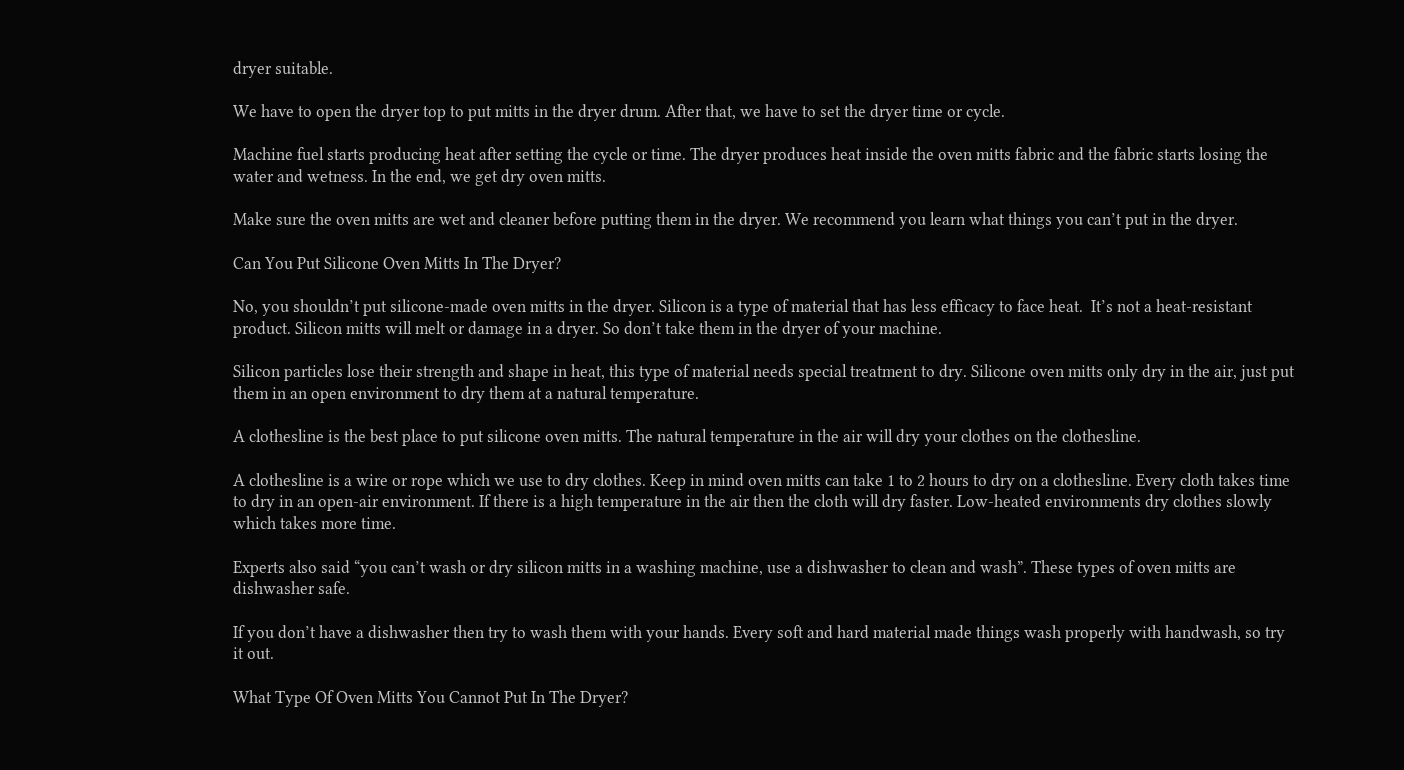dryer suitable.

We have to open the dryer top to put mitts in the dryer drum. After that, we have to set the dryer time or cycle.

Machine fuel starts producing heat after setting the cycle or time. The dryer produces heat inside the oven mitts fabric and the fabric starts losing the water and wetness. In the end, we get dry oven mitts.

Make sure the oven mitts are wet and cleaner before putting them in the dryer. We recommend you learn what things you can’t put in the dryer.

Can You Put Silicone Oven Mitts In The Dryer?

No, you shouldn’t put silicone-made oven mitts in the dryer. Silicon is a type of material that has less efficacy to face heat.  It’s not a heat-resistant product. Silicon mitts will melt or damage in a dryer. So don’t take them in the dryer of your machine.

Silicon particles lose their strength and shape in heat, this type of material needs special treatment to dry. Silicone oven mitts only dry in the air, just put them in an open environment to dry them at a natural temperature.

A clothesline is the best place to put silicone oven mitts. The natural temperature in the air will dry your clothes on the clothesline.

A clothesline is a wire or rope which we use to dry clothes. Keep in mind oven mitts can take 1 to 2 hours to dry on a clothesline. Every cloth takes time to dry in an open-air environment. If there is a high temperature in the air then the cloth will dry faster. Low-heated environments dry clothes slowly which takes more time.

Experts also said “you can’t wash or dry silicon mitts in a washing machine, use a dishwasher to clean and wash”. These types of oven mitts are dishwasher safe.

If you don’t have a dishwasher then try to wash them with your hands. Every soft and hard material made things wash properly with handwash, so try it out.

What Type Of Oven Mitts You Cannot Put In The Dryer?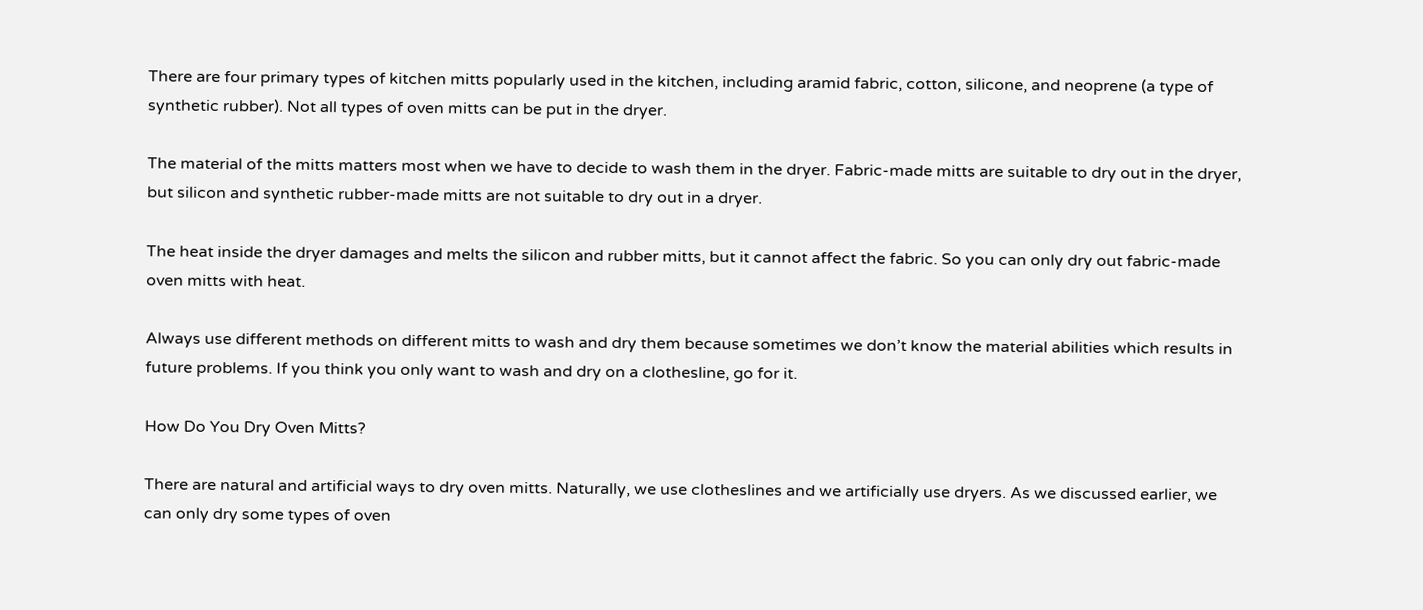There are four primary types of kitchen mitts popularly used in the kitchen, including aramid fabric, cotton, silicone, and neoprene (a type of synthetic rubber). Not all types of oven mitts can be put in the dryer.

The material of the mitts matters most when we have to decide to wash them in the dryer. Fabric-made mitts are suitable to dry out in the dryer, but silicon and synthetic rubber-made mitts are not suitable to dry out in a dryer.

The heat inside the dryer damages and melts the silicon and rubber mitts, but it cannot affect the fabric. So you can only dry out fabric-made oven mitts with heat.

Always use different methods on different mitts to wash and dry them because sometimes we don’t know the material abilities which results in future problems. If you think you only want to wash and dry on a clothesline, go for it.

How Do You Dry Oven Mitts?

There are natural and artificial ways to dry oven mitts. Naturally, we use clotheslines and we artificially use dryers. As we discussed earlier, we can only dry some types of oven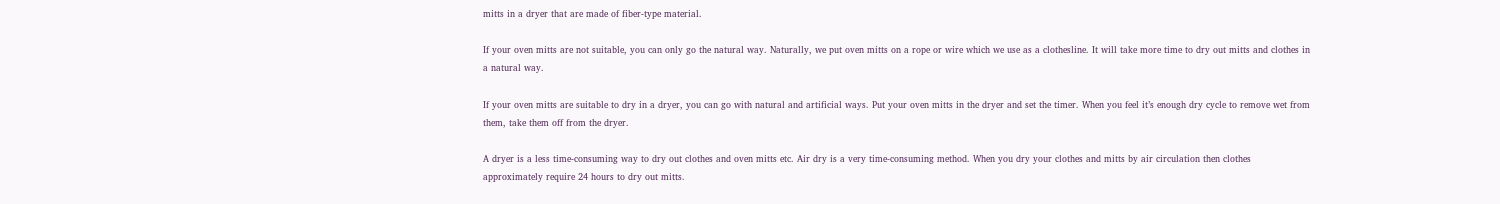mitts in a dryer that are made of fiber-type material.

If your oven mitts are not suitable, you can only go the natural way. Naturally, we put oven mitts on a rope or wire which we use as a clothesline. It will take more time to dry out mitts and clothes in a natural way.

If your oven mitts are suitable to dry in a dryer, you can go with natural and artificial ways. Put your oven mitts in the dryer and set the timer. When you feel it’s enough dry cycle to remove wet from them, take them off from the dryer.

A dryer is a less time-consuming way to dry out clothes and oven mitts etc. Air dry is a very time-consuming method. When you dry your clothes and mitts by air circulation then clothes approximately require 24 hours to dry out mitts.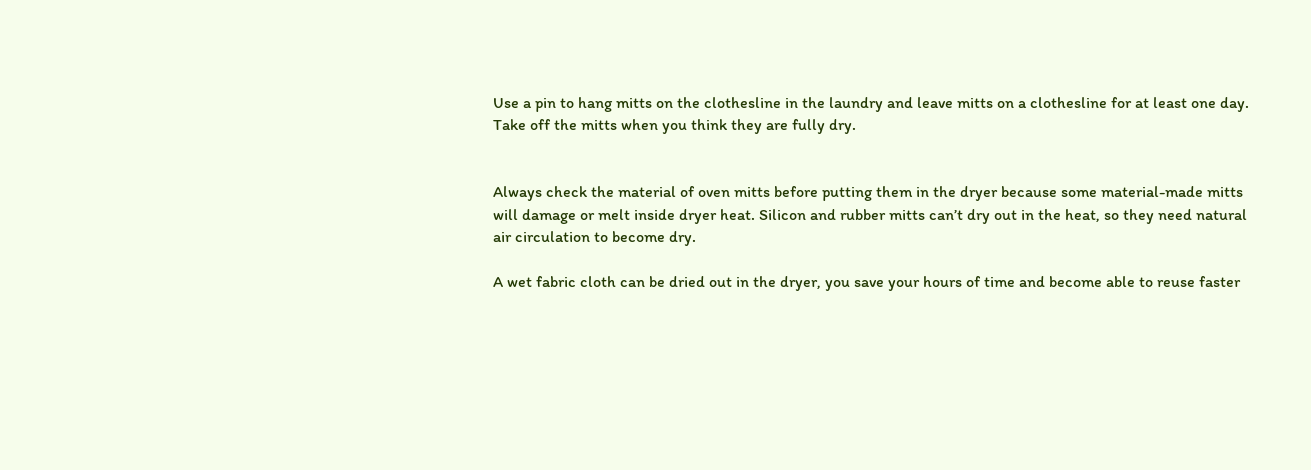Use a pin to hang mitts on the clothesline in the laundry and leave mitts on a clothesline for at least one day. Take off the mitts when you think they are fully dry.


Always check the material of oven mitts before putting them in the dryer because some material-made mitts will damage or melt inside dryer heat. Silicon and rubber mitts can’t dry out in the heat, so they need natural air circulation to become dry.

A wet fabric cloth can be dried out in the dryer, you save your hours of time and become able to reuse faster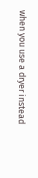when you use a dryer instead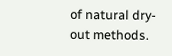of natural dry-out methods.